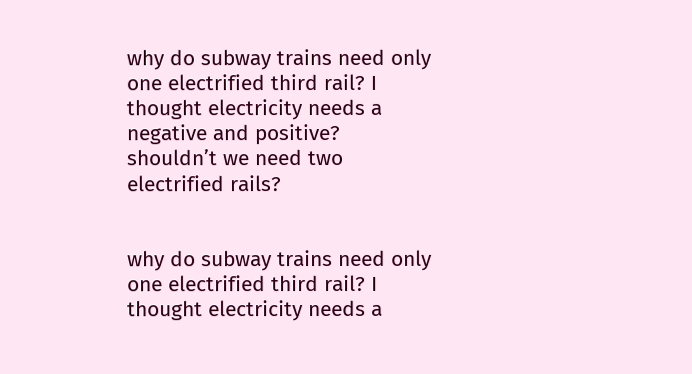why do subway trains need only one electrified third rail? I thought electricity needs a negative and positive? shouldn’t we need two electrified rails?


why do subway trains need only one electrified third rail? I thought electricity needs a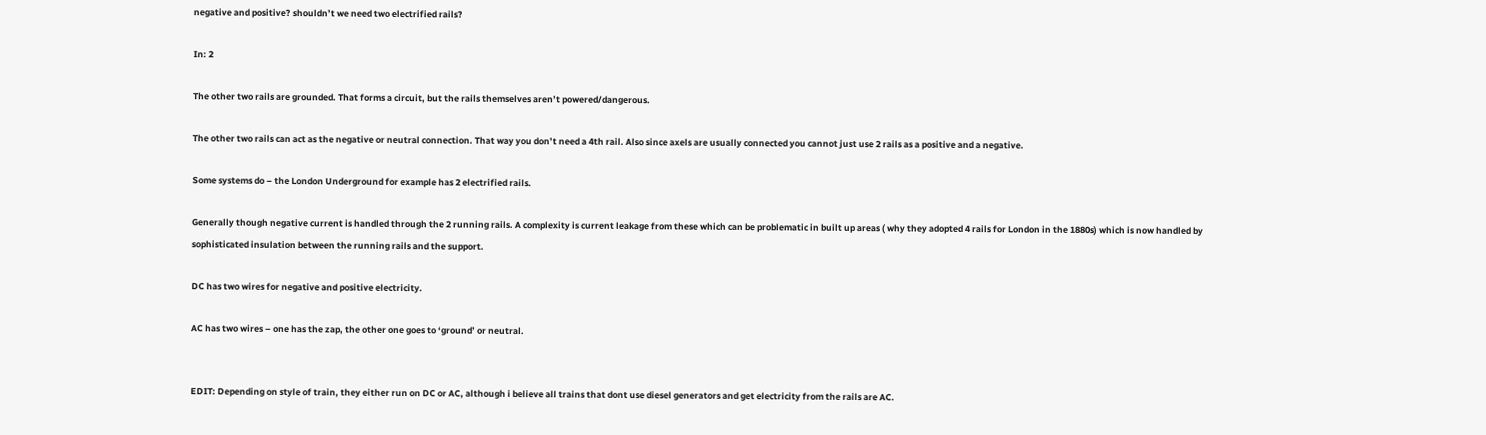negative and positive? shouldn’t we need two electrified rails?

In: 2

The other two rails are grounded. That forms a circuit, but the rails themselves aren’t powered/dangerous.

The other two rails can act as the negative or neutral connection. That way you don’t need a 4th rail. Also since axels are usually connected you cannot just use 2 rails as a positive and a negative.

Some systems do – the London Underground for example has 2 electrified rails.

Generally though negative current is handled through the 2 running rails. A complexity is current leakage from these which can be problematic in built up areas ( why they adopted 4 rails for London in the 1880s) which is now handled by sophisticated insulation between the running rails and the support.

DC has two wires for negative and positive electricity.

AC has two wires – one has the zap, the other one goes to ‘ground’ or neutral.


EDIT: Depending on style of train, they either run on DC or AC, although i believe all trains that dont use diesel generators and get electricity from the rails are AC.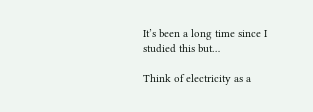It’s been a long time since I studied this but…

Think of electricity as a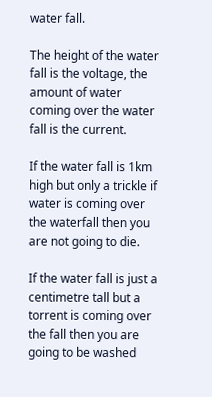water fall.

The height of the water fall is the voltage, the amount of water coming over the water fall is the current.

If the water fall is 1km high but only a trickle if water is coming over the waterfall then you are not going to die.

If the water fall is just a centimetre tall but a torrent is coming over the fall then you are going to be washed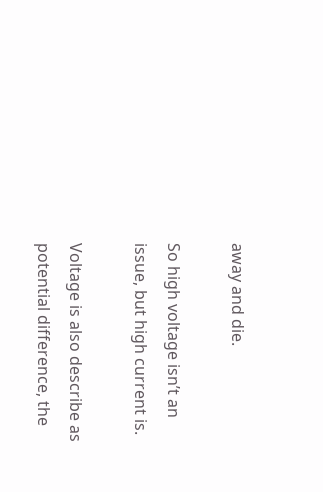away and die.

So high voltage isn’t an issue, but high current is.

Voltage is also describe as potential difference, the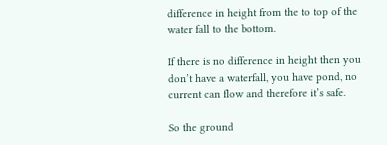difference in height from the to top of the water fall to the bottom.

If there is no difference in height then you don’t have a waterfall, you have pond, no current can flow and therefore it’s safe.

So the ground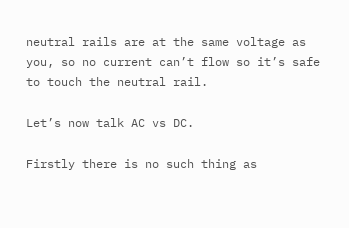neutral rails are at the same voltage as you, so no current can’t flow so it’s safe to touch the neutral rail.

Let’s now talk AC vs DC.

Firstly there is no such thing as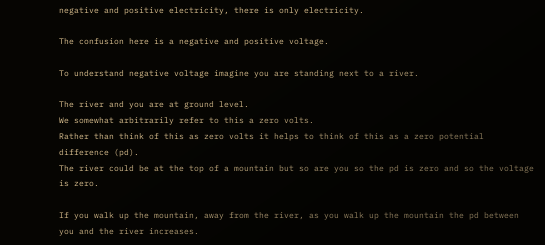negative and positive electricity, there is only electricity.

The confusion here is a negative and positive voltage.

To understand negative voltage imagine you are standing next to a river.

The river and you are at ground level.
We somewhat arbitrarily refer to this a zero volts.
Rather than think of this as zero volts it helps to think of this as a zero potential difference (pd).
The river could be at the top of a mountain but so are you so the pd is zero and so the voltage is zero.

If you walk up the mountain, away from the river, as you walk up the mountain the pd between you and the river increases.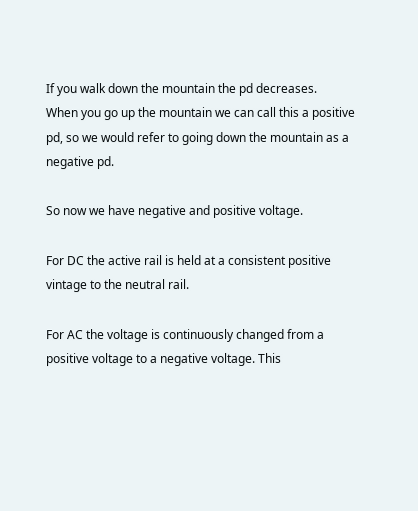If you walk down the mountain the pd decreases.
When you go up the mountain we can call this a positive pd, so we would refer to going down the mountain as a negative pd.

So now we have negative and positive voltage.

For DC the active rail is held at a consistent positive vintage to the neutral rail.

For AC the voltage is continuously changed from a positive voltage to a negative voltage. This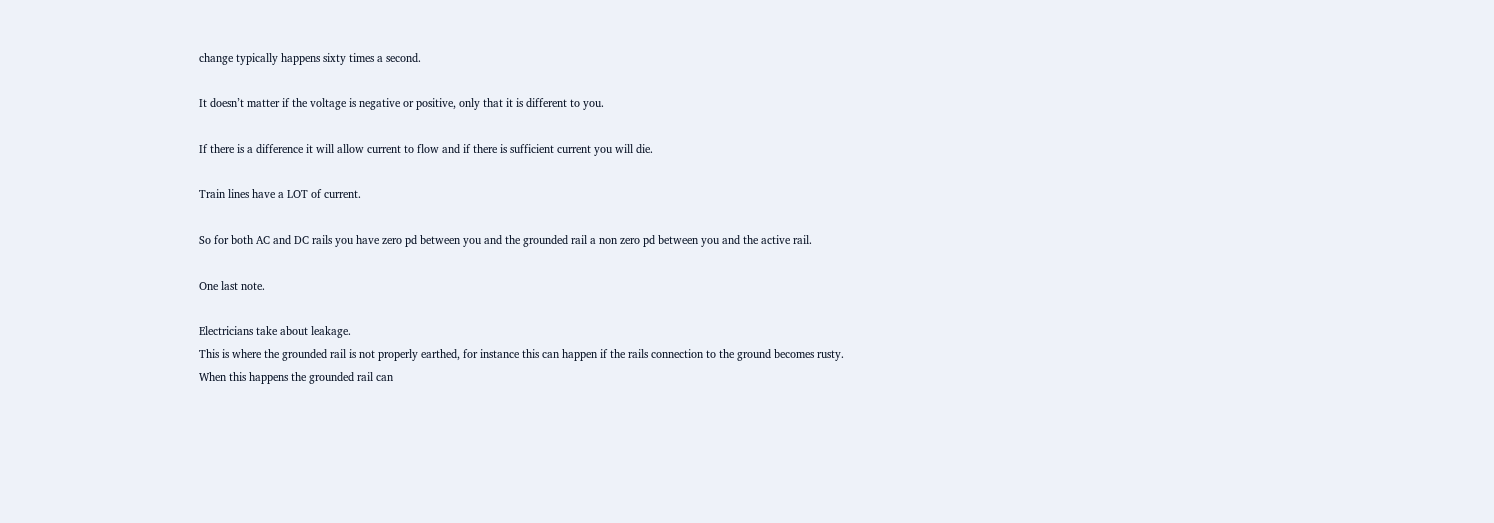change typically happens sixty times a second.

It doesn’t matter if the voltage is negative or positive, only that it is different to you.

If there is a difference it will allow current to flow and if there is sufficient current you will die.

Train lines have a LOT of current.

So for both AC and DC rails you have zero pd between you and the grounded rail a non zero pd between you and the active rail.

One last note.

Electricians take about leakage.
This is where the grounded rail is not properly earthed, for instance this can happen if the rails connection to the ground becomes rusty.
When this happens the grounded rail can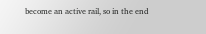become an active rail, so in the end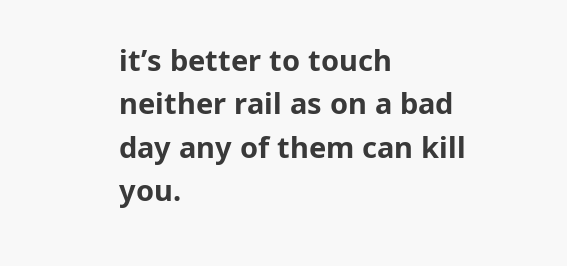it’s better to touch neither rail as on a bad day any of them can kill you.